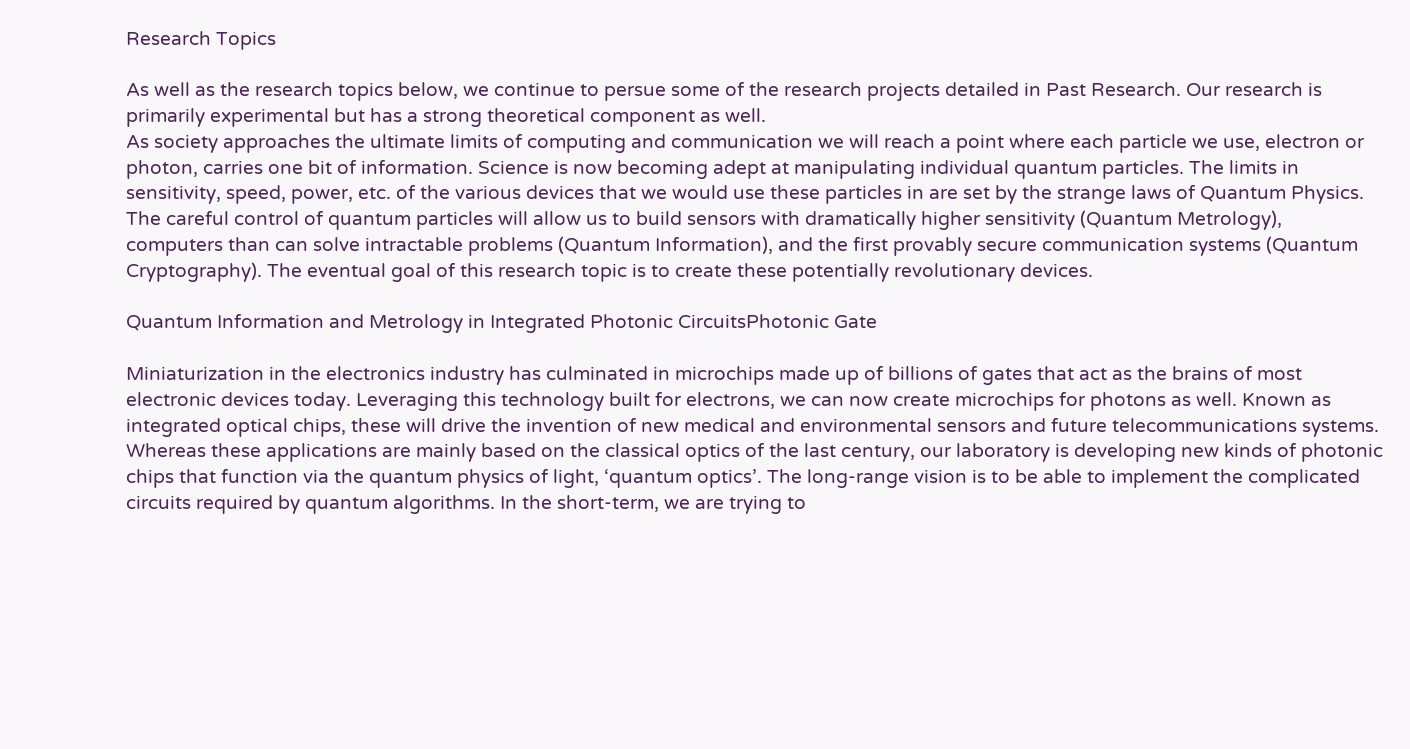Research Topics

As well as the research topics below, we continue to persue some of the research projects detailed in Past Research. Our research is primarily experimental but has a strong theoretical component as well.
As society approaches the ultimate limits of computing and communication we will reach a point where each particle we use, electron or photon, carries one bit of information. Science is now becoming adept at manipulating individual quantum particles. The limits in sensitivity, speed, power, etc. of the various devices that we would use these particles in are set by the strange laws of Quantum Physics. The careful control of quantum particles will allow us to build sensors with dramatically higher sensitivity (Quantum Metrology), computers than can solve intractable problems (Quantum Information), and the first provably secure communication systems (Quantum Cryptography). The eventual goal of this research topic is to create these potentially revolutionary devices.

Quantum Information and Metrology in Integrated Photonic CircuitsPhotonic Gate

Miniaturization in the electronics industry has culminated in microchips made up of billions of gates that act as the brains of most electronic devices today. Leveraging this technology built for electrons, we can now create microchips for photons as well. Known as integrated optical chips, these will drive the invention of new medical and environmental sensors and future telecommunications systems. Whereas these applications are mainly based on the classical optics of the last century, our laboratory is developing new kinds of photonic chips that function via the quantum physics of light, ‘quantum optics’. The long-range vision is to be able to implement the complicated circuits required by quantum algorithms. In the short-term, we are trying to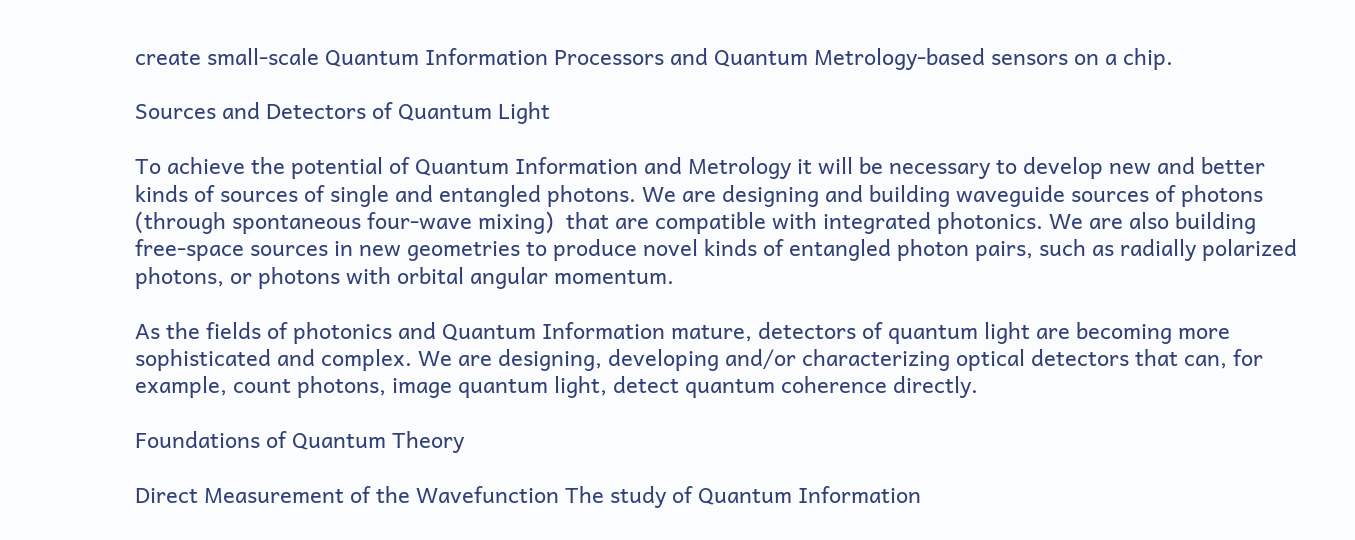create small-scale Quantum Information Processors and Quantum Metrology-based sensors on a chip.

Sources and Detectors of Quantum Light

To achieve the potential of Quantum Information and Metrology it will be necessary to develop new and better kinds of sources of single and entangled photons. We are designing and building waveguide sources of photons (through spontaneous four-wave mixing)  that are compatible with integrated photonics. We are also building free-space sources in new geometries to produce novel kinds of entangled photon pairs, such as radially polarized photons, or photons with orbital angular momentum.

As the fields of photonics and Quantum Information mature, detectors of quantum light are becoming more sophisticated and complex. We are designing, developing and/or characterizing optical detectors that can, for example, count photons, image quantum light, detect quantum coherence directly.

Foundations of Quantum Theory

Direct Measurement of the Wavefunction The study of Quantum Information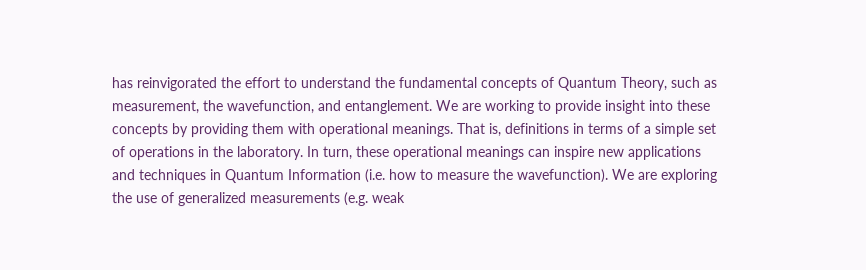has reinvigorated the effort to understand the fundamental concepts of Quantum Theory, such as measurement, the wavefunction, and entanglement. We are working to provide insight into these concepts by providing them with operational meanings. That is, definitions in terms of a simple set of operations in the laboratory. In turn, these operational meanings can inspire new applications and techniques in Quantum Information (i.e. how to measure the wavefunction). We are exploring the use of generalized measurements (e.g. weak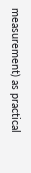measurement) as practical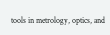tools in metrology, optics, and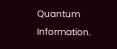Quantum Information.